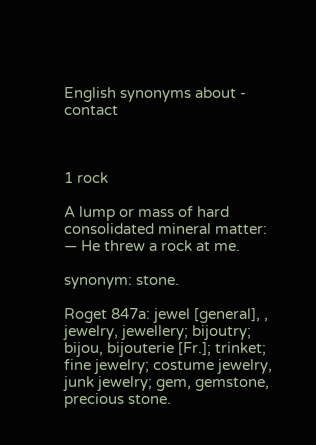English synonyms about - contact



1 rock

A lump or mass of hard consolidated mineral matter:
— He threw a rock at me.

synonym: stone.

Roget 847a: jewel [general], , jewelry, jewellery; bijoutry; bijou, bijouterie [Fr.]; trinket; fine jewelry; costume jewelry, junk jewelry; gem, gemstone, precious stone.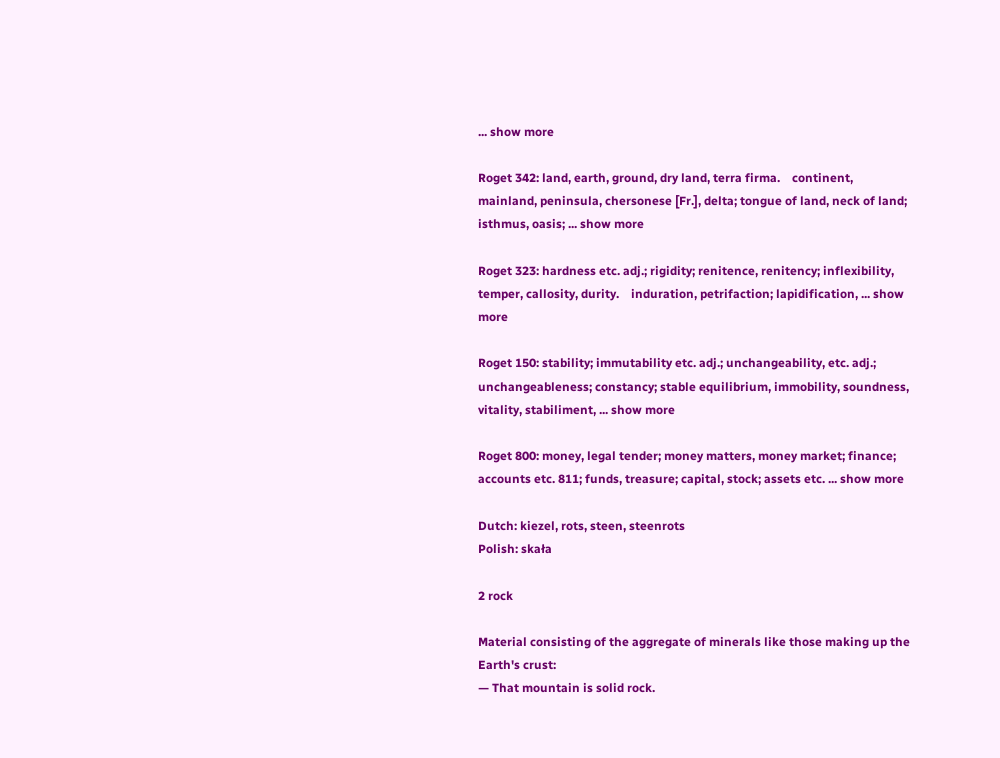... show more

Roget 342: land, earth, ground, dry land, terra firma.    continent, mainland, peninsula, chersonese [Fr.], delta; tongue of land, neck of land; isthmus, oasis; ... show more

Roget 323: hardness etc. adj.; rigidity; renitence, renitency; inflexibility, temper, callosity, durity.    induration, petrifaction; lapidification, ... show more

Roget 150: stability; immutability etc. adj.; unchangeability, etc. adj.; unchangeableness; constancy; stable equilibrium, immobility, soundness, vitality, stabiliment, ... show more

Roget 800: money, legal tender; money matters, money market; finance; accounts etc. 811; funds, treasure; capital, stock; assets etc. ... show more

Dutch: kiezel, rots, steen, steenrots
Polish: skała

2 rock

Material consisting of the aggregate of minerals like those making up the Earth's crust:
— That mountain is solid rock.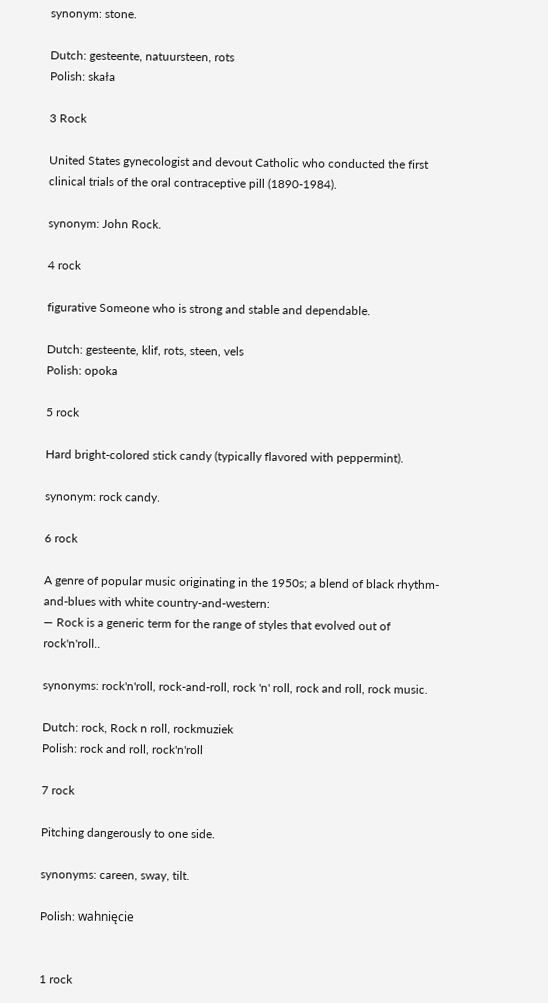synonym: stone.

Dutch: gesteente, natuursteen, rots
Polish: skała

3 Rock

United States gynecologist and devout Catholic who conducted the first clinical trials of the oral contraceptive pill (1890-1984).

synonym: John Rock.

4 rock

figurative Someone who is strong and stable and dependable.

Dutch: gesteente, klif, rots, steen, vels
Polish: opoka

5 rock

Hard bright-colored stick candy (typically flavored with peppermint).

synonym: rock candy.

6 rock

A genre of popular music originating in the 1950s; a blend of black rhythm-and-blues with white country-and-western:
— Rock is a generic term for the range of styles that evolved out of rock'n'roll..

synonyms: rock'n'roll, rock-and-roll, rock 'n' roll, rock and roll, rock music.

Dutch: rock, Rock n roll, rockmuziek
Polish: rock and roll, rock'n'roll

7 rock

Pitching dangerously to one side.

synonyms: careen, sway, tilt.

Polish: wahnięcie


1 rock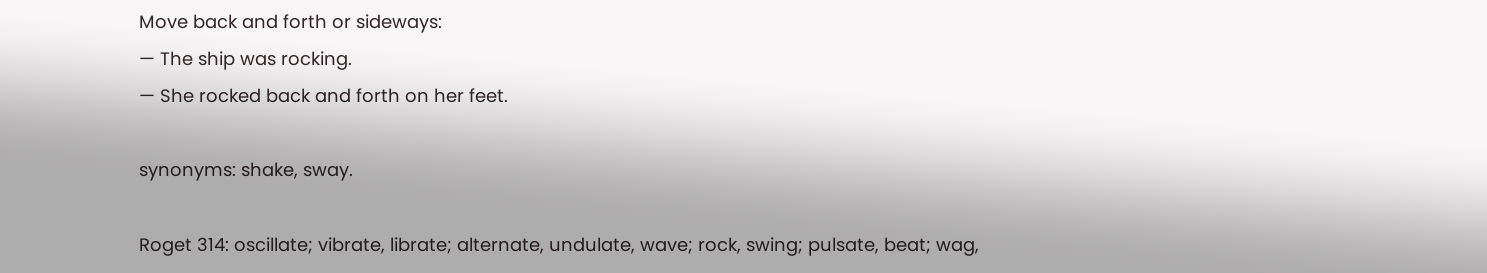Move back and forth or sideways:
— The ship was rocking.
— She rocked back and forth on her feet.

synonyms: shake, sway.

Roget 314: oscillate; vibrate, librate; alternate, undulate, wave; rock, swing; pulsate, beat; wag,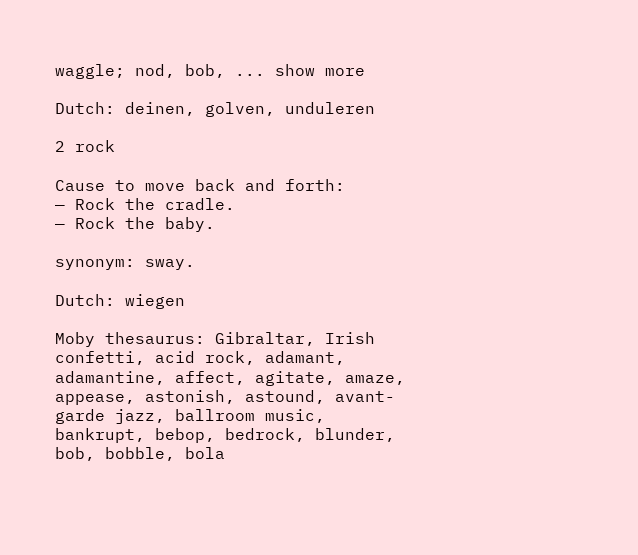waggle; nod, bob, ... show more

Dutch: deinen, golven, unduleren

2 rock

Cause to move back and forth:
— Rock the cradle.
— Rock the baby.

synonym: sway.

Dutch: wiegen

Moby thesaurus: Gibraltar, Irish confetti, acid rock, adamant, adamantine, affect, agitate, amaze, appease, astonish, astound, avant-garde jazz, ballroom music, bankrupt, bebop, bedrock, blunder, bob, bobble, bola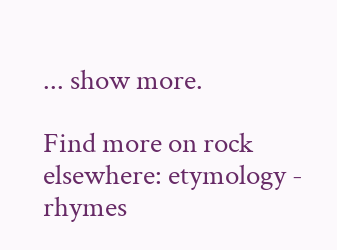... show more.

Find more on rock elsewhere: etymology - rhymes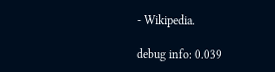- Wikipedia.

debug info: 0.039